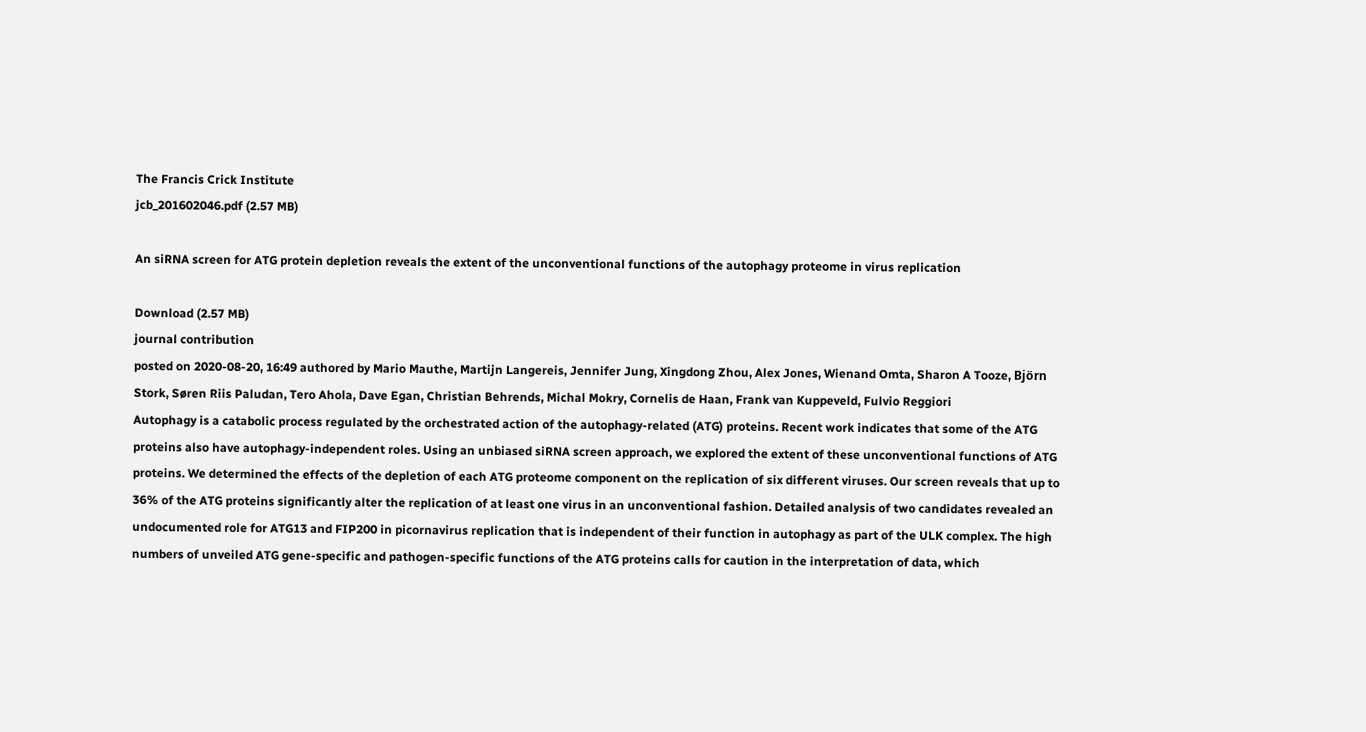The Francis Crick Institute
jcb_201602046.pdf (2.57 MB)

An siRNA screen for ATG protein depletion reveals the extent of the unconventional functions of the autophagy proteome in virus replication

Download (2.57 MB)
journal contribution
posted on 2020-08-20, 16:49 authored by Mario Mauthe, Martijn Langereis, Jennifer Jung, Xingdong Zhou, Alex Jones, Wienand Omta, Sharon A Tooze, Björn Stork, Søren Riis Paludan, Tero Ahola, Dave Egan, Christian Behrends, Michal Mokry, Cornelis de Haan, Frank van Kuppeveld, Fulvio Reggiori
Autophagy is a catabolic process regulated by the orchestrated action of the autophagy-related (ATG) proteins. Recent work indicates that some of the ATG proteins also have autophagy-independent roles. Using an unbiased siRNA screen approach, we explored the extent of these unconventional functions of ATG proteins. We determined the effects of the depletion of each ATG proteome component on the replication of six different viruses. Our screen reveals that up to 36% of the ATG proteins significantly alter the replication of at least one virus in an unconventional fashion. Detailed analysis of two candidates revealed an undocumented role for ATG13 and FIP200 in picornavirus replication that is independent of their function in autophagy as part of the ULK complex. The high numbers of unveiled ATG gene-specific and pathogen-specific functions of the ATG proteins calls for caution in the interpretation of data, which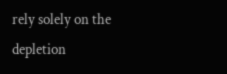rely solely on the depletion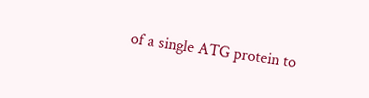of a single ATG protein to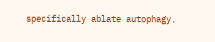specifically ablate autophagy.